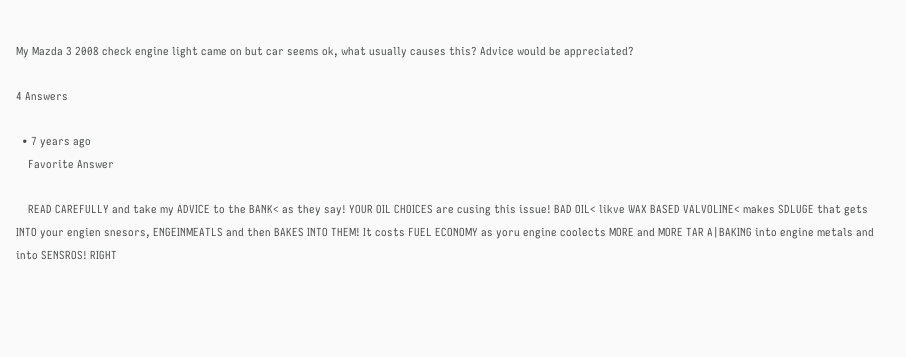My Mazda 3 2008 check engine light came on but car seems ok, what usually causes this? Advice would be appreciated?

4 Answers

  • 7 years ago
    Favorite Answer

    READ CAREFULLY and take my ADVICE to the BANK< as they say! YOUR OIL CHOICES are cusing this issue! BAD OIL< likve WAX BASED VALVOLINE< makes SDLUGE that gets INTO your engien snesors, ENGEINMEATLS and then BAKES INTO THEM! It costs FUEL ECONOMY as yoru engine coolects MORE and MORE TAR A|BAKING into engine metals and into SENSROS! RIGHT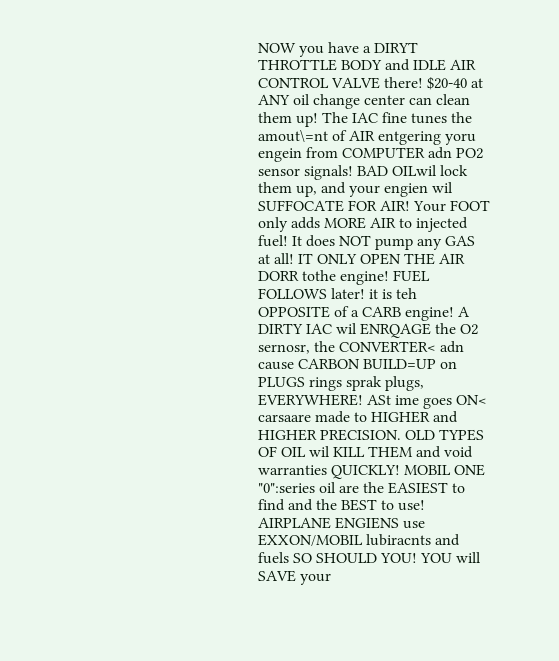NOW you have a DIRYT THROTTLE BODY and IDLE AIR CONTROL VALVE there! $20-40 at ANY oil change center can clean them up! The IAC fine tunes the amout\=nt of AIR entgering yoru engein from COMPUTER adn PO2 sensor signals! BAD OILwil lock them up, and your engien wil SUFFOCATE FOR AIR! Your FOOT only adds MORE AIR to injected fuel! It does NOT pump any GAS at all! IT ONLY OPEN THE AIR DORR tothe engine! FUEL FOLLOWS later! it is teh OPPOSITE of a CARB engine! A DIRTY IAC wil ENRQAGE the O2 sernosr, the CONVERTER< adn cause CARBON BUILD=UP on PLUGS rings sprak plugs, EVERYWHERE! ASt ime goes ON< carsaare made to HIGHER and HIGHER PRECISION. OLD TYPES OF OIL wil KILL THEM and void warranties QUICKLY! MOBIL ONE "0":series oil are the EASIEST to find and the BEST to use! AIRPLANE ENGIENS use EXXON/MOBIL lubiracnts and fuels SO SHOULD YOU! YOU will SAVE your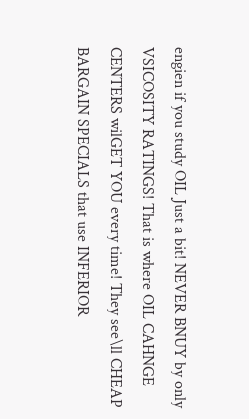engien if you study OIL Just a bit! NEVER BNUY by only VSICOSITY RATINGS! That is where OIL CAHNGE CENTERS wilGET YOU every time! They see\ll CHEAP BARGAIN SPECIALS that use INFERIOR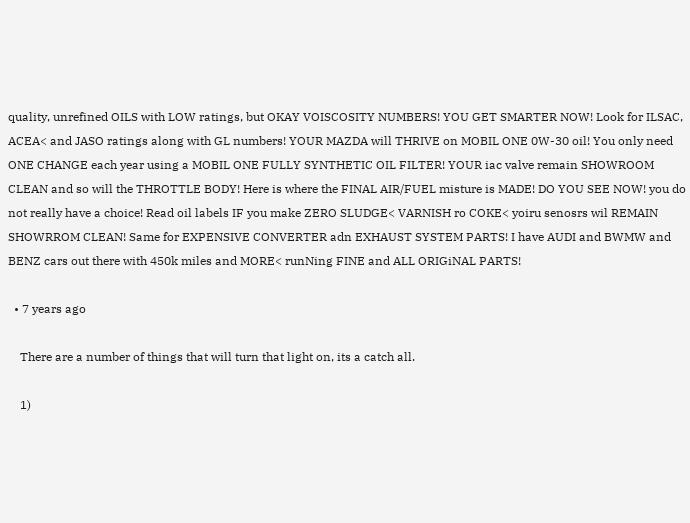quality, unrefined OILS with LOW ratings, but OKAY VOISCOSITY NUMBERS! YOU GET SMARTER NOW! Look for ILSAC, ACEA< and JASO ratings along with GL numbers! YOUR MAZDA will THRIVE on MOBIL ONE 0W-30 oil! You only need ONE CHANGE each year using a MOBIL ONE FULLY SYNTHETIC OIL FILTER! YOUR iac valve remain SHOWROOM CLEAN and so will the THROTTLE BODY! Here is where the FINAL AIR/FUEL misture is MADE! DO YOU SEE NOW! you do not really have a choice! Read oil labels IF you make ZERO SLUDGE< VARNISH ro COKE< yoiru senosrs wil REMAIN SHOWRROM CLEAN! Same for EXPENSIVE CONVERTER adn EXHAUST SYSTEM PARTS! I have AUDI and BWMW and BENZ cars out there with 450k miles and MORE< runNing FINE and ALL ORIGiNAL PARTS!

  • 7 years ago

    There are a number of things that will turn that light on, its a catch all.

    1)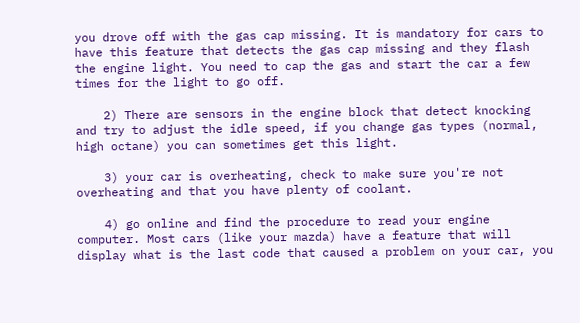you drove off with the gas cap missing. It is mandatory for cars to have this feature that detects the gas cap missing and they flash the engine light. You need to cap the gas and start the car a few times for the light to go off.

    2) There are sensors in the engine block that detect knocking and try to adjust the idle speed, if you change gas types (normal, high octane) you can sometimes get this light.

    3) your car is overheating, check to make sure you're not overheating and that you have plenty of coolant.

    4) go online and find the procedure to read your engine computer. Most cars (like your mazda) have a feature that will display what is the last code that caused a problem on your car, you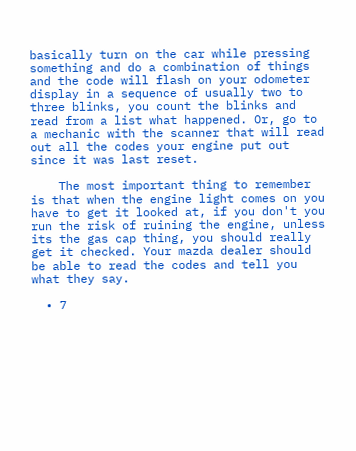basically turn on the car while pressing something and do a combination of things and the code will flash on your odometer display in a sequence of usually two to three blinks, you count the blinks and read from a list what happened. Or, go to a mechanic with the scanner that will read out all the codes your engine put out since it was last reset.

    The most important thing to remember is that when the engine light comes on you have to get it looked at, if you don't you run the risk of ruining the engine, unless its the gas cap thing, you should really get it checked. Your mazda dealer should be able to read the codes and tell you what they say.

  • 7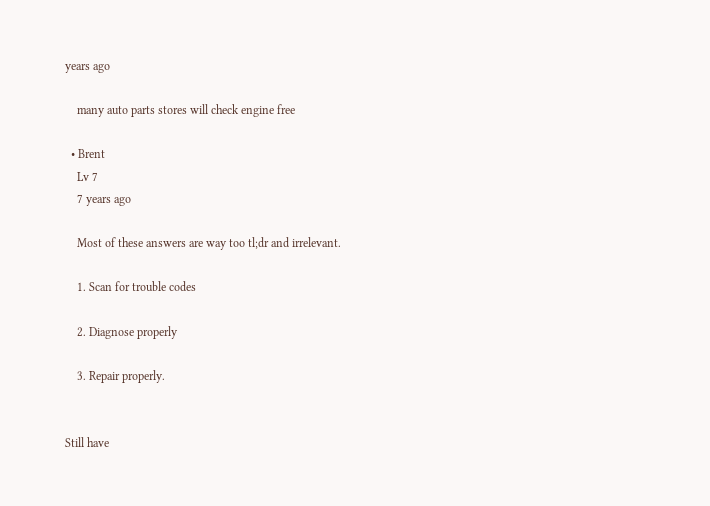years ago

    many auto parts stores will check engine free

  • Brent
    Lv 7
    7 years ago

    Most of these answers are way too tl;dr and irrelevant.

    1. Scan for trouble codes

    2. Diagnose properly

    3. Repair properly.


Still have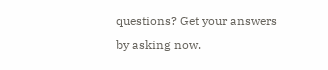questions? Get your answers by asking now.